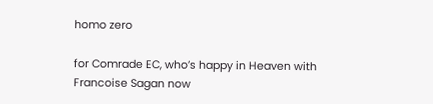homo zero

for Comrade EC, who’s happy in Heaven with Francoise Sagan now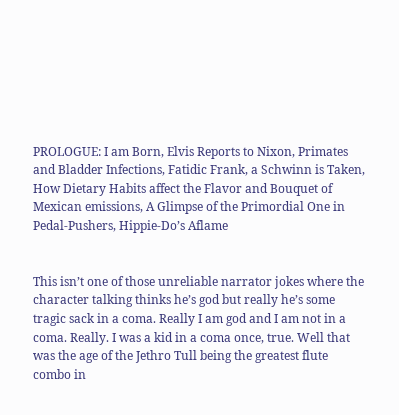PROLOGUE: I am Born, Elvis Reports to Nixon, Primates and Bladder Infections, Fatidic Frank, a Schwinn is Taken, How Dietary Habits affect the Flavor and Bouquet of Mexican emissions, A Glimpse of the Primordial One in Pedal-Pushers, Hippie-Do’s Aflame


This isn’t one of those unreliable narrator jokes where the character talking thinks he’s god but really he’s some tragic sack in a coma. Really I am god and I am not in a coma. Really. I was a kid in a coma once, true. Well that was the age of the Jethro Tull being the greatest flute combo in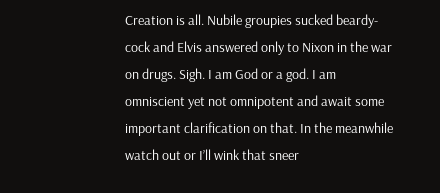Creation is all. Nubile groupies sucked beardy-cock and Elvis answered only to Nixon in the war on drugs. Sigh. I am God or a god. I am omniscient yet not omnipotent and await some important clarification on that. In the meanwhile watch out or I’ll wink that sneer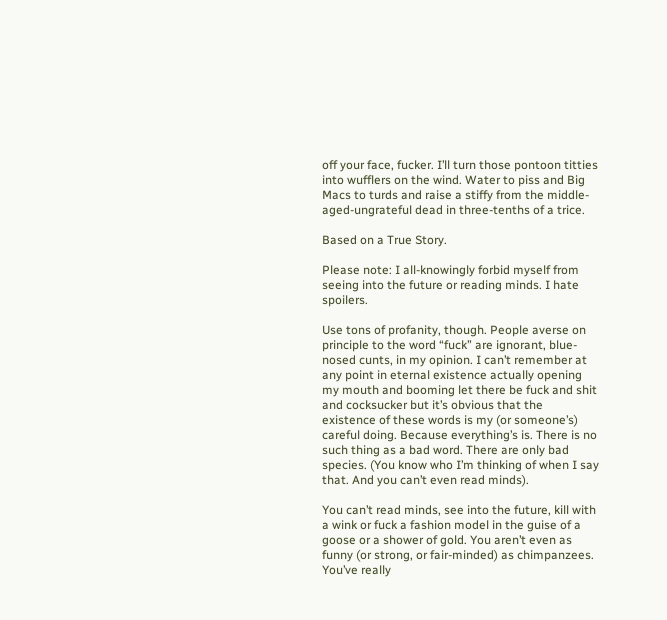off your face, fucker. I’ll turn those pontoon titties into wufflers on the wind. Water to piss and Big Macs to turds and raise a stiffy from the middle-aged-ungrateful dead in three-tenths of a trice.

Based on a True Story.

Please note: I all-knowingly forbid myself from seeing into the future or reading minds. I hate spoilers.

Use tons of profanity, though. People averse on principle to the word “fuck” are ignorant, blue-nosed cunts, in my opinion. I can’t remember at any point in eternal existence actually opening my mouth and booming let there be fuck and shit and cocksucker but it’s obvious that the existence of these words is my (or someone’s) careful doing. Because everything’s is. There is no such thing as a bad word. There are only bad species. (You know who I’m thinking of when I say that. And you can’t even read minds).

You can’t read minds, see into the future, kill with a wink or fuck a fashion model in the guise of a goose or a shower of gold. You aren’t even as funny (or strong, or fair-minded) as chimpanzees. You’ve really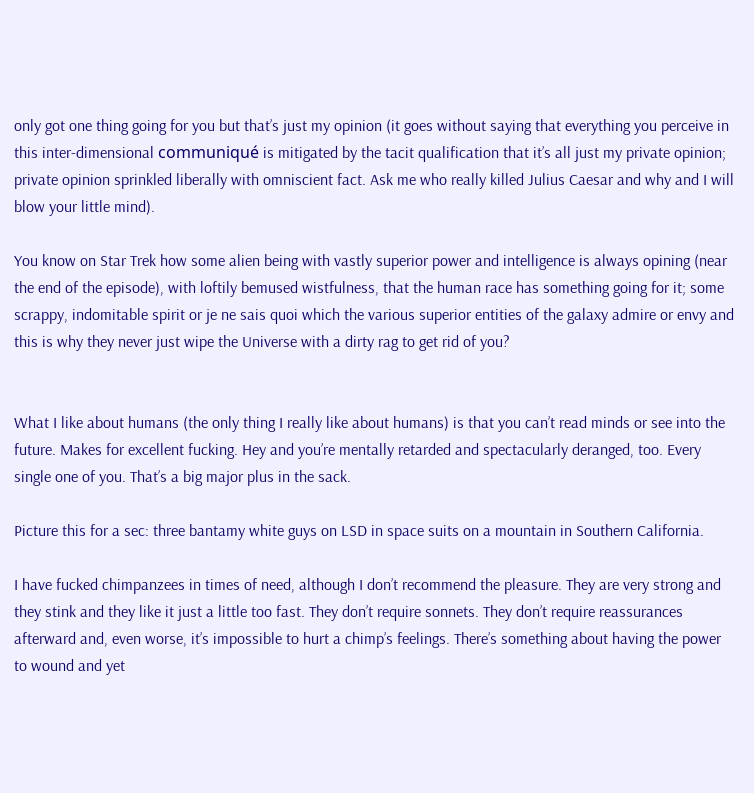only got one thing going for you but that’s just my opinion (it goes without saying that everything you perceive in this inter-dimensional communiqué is mitigated by the tacit qualification that it’s all just my private opinion; private opinion sprinkled liberally with omniscient fact. Ask me who really killed Julius Caesar and why and I will blow your little mind).

You know on Star Trek how some alien being with vastly superior power and intelligence is always opining (near the end of the episode), with loftily bemused wistfulness, that the human race has something going for it; some scrappy, indomitable spirit or je ne sais quoi which the various superior entities of the galaxy admire or envy and this is why they never just wipe the Universe with a dirty rag to get rid of you?


What I like about humans (the only thing I really like about humans) is that you can’t read minds or see into the future. Makes for excellent fucking. Hey and you’re mentally retarded and spectacularly deranged, too. Every single one of you. That’s a big major plus in the sack.

Picture this for a sec: three bantamy white guys on LSD in space suits on a mountain in Southern California.

I have fucked chimpanzees in times of need, although I don’t recommend the pleasure. They are very strong and they stink and they like it just a little too fast. They don’t require sonnets. They don’t require reassurances afterward and, even worse, it’s impossible to hurt a chimp’s feelings. There’s something about having the power to wound and yet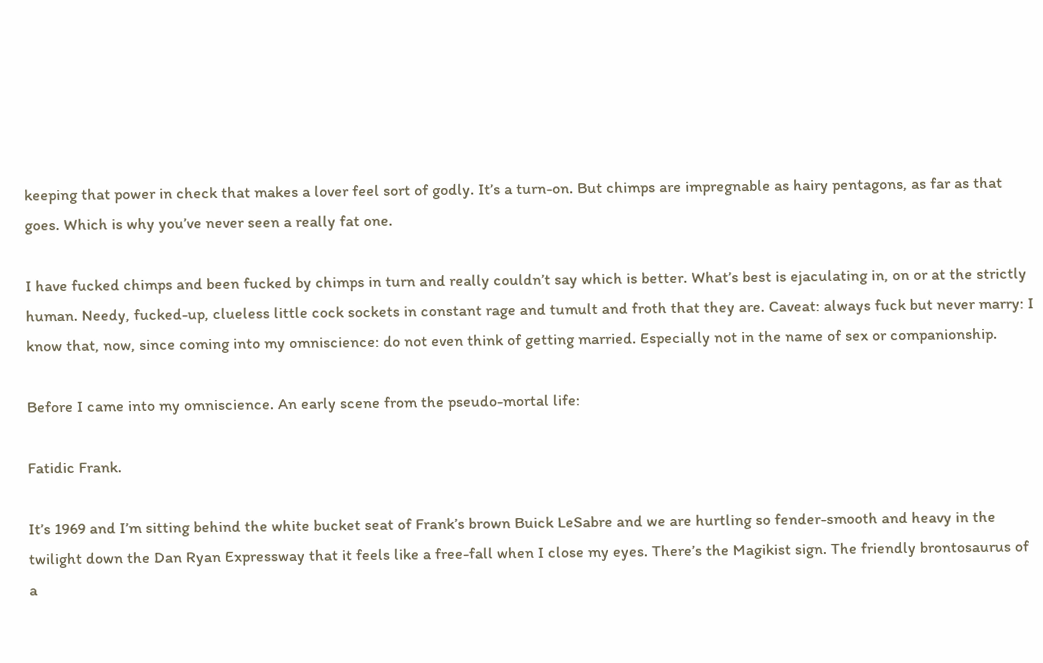keeping that power in check that makes a lover feel sort of godly. It’s a turn-on. But chimps are impregnable as hairy pentagons, as far as that goes. Which is why you’ve never seen a really fat one.

I have fucked chimps and been fucked by chimps in turn and really couldn’t say which is better. What’s best is ejaculating in, on or at the strictly human. Needy, fucked-up, clueless little cock sockets in constant rage and tumult and froth that they are. Caveat: always fuck but never marry: I know that, now, since coming into my omniscience: do not even think of getting married. Especially not in the name of sex or companionship.

Before I came into my omniscience. An early scene from the pseudo-mortal life:

Fatidic Frank.

It’s 1969 and I’m sitting behind the white bucket seat of Frank’s brown Buick LeSabre and we are hurtling so fender-smooth and heavy in the twilight down the Dan Ryan Expressway that it feels like a free-fall when I close my eyes. There’s the Magikist sign. The friendly brontosaurus of a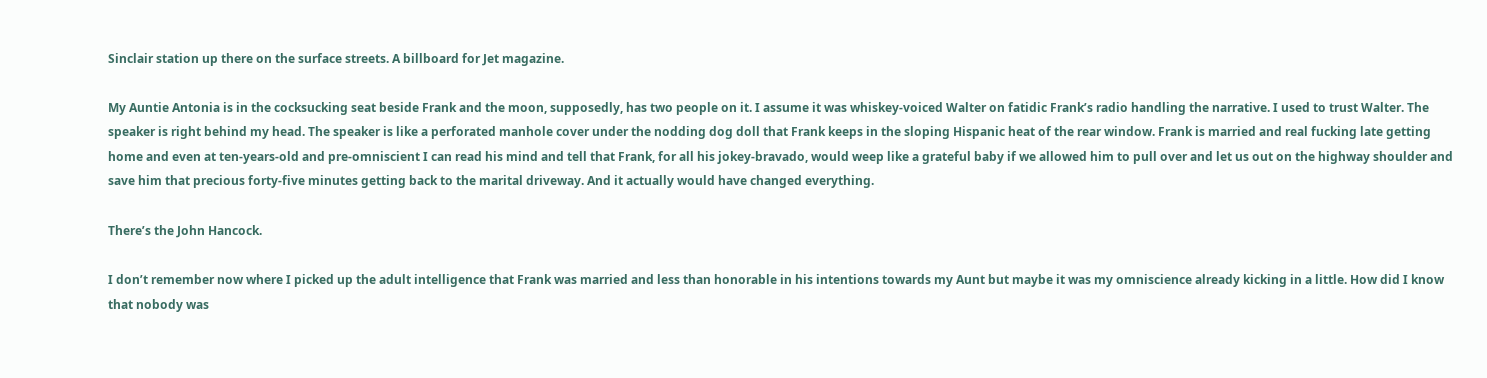Sinclair station up there on the surface streets. A billboard for Jet magazine.

My Auntie Antonia is in the cocksucking seat beside Frank and the moon, supposedly, has two people on it. I assume it was whiskey-voiced Walter on fatidic Frank’s radio handling the narrative. I used to trust Walter. The speaker is right behind my head. The speaker is like a perforated manhole cover under the nodding dog doll that Frank keeps in the sloping Hispanic heat of the rear window. Frank is married and real fucking late getting home and even at ten-years-old and pre-omniscient I can read his mind and tell that Frank, for all his jokey-bravado, would weep like a grateful baby if we allowed him to pull over and let us out on the highway shoulder and save him that precious forty-five minutes getting back to the marital driveway. And it actually would have changed everything.

There’s the John Hancock.

I don’t remember now where I picked up the adult intelligence that Frank was married and less than honorable in his intentions towards my Aunt but maybe it was my omniscience already kicking in a little. How did I know that nobody was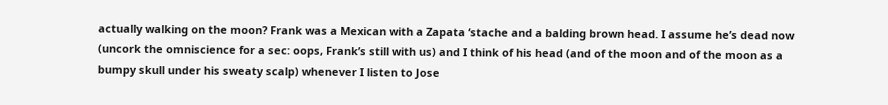actually walking on the moon? Frank was a Mexican with a Zapata ‘stache and a balding brown head. I assume he’s dead now (uncork the omniscience for a sec: oops, Frank’s still with us) and I think of his head (and of the moon and of the moon as a bumpy skull under his sweaty scalp) whenever I listen to Jose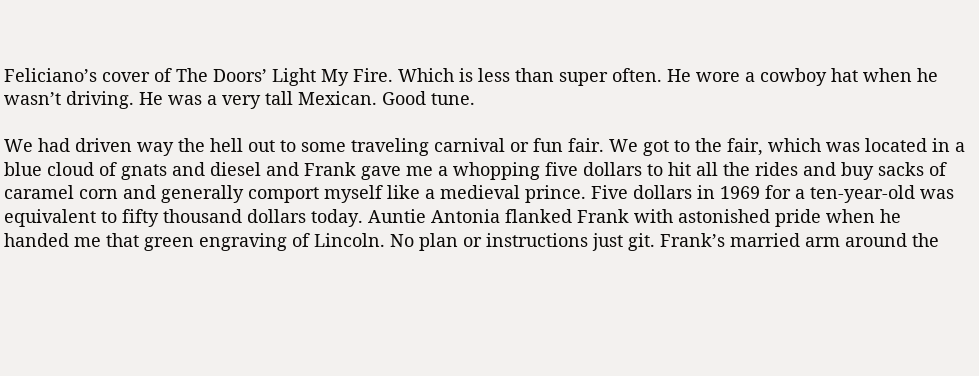Feliciano’s cover of The Doors’ Light My Fire. Which is less than super often. He wore a cowboy hat when he wasn’t driving. He was a very tall Mexican. Good tune.

We had driven way the hell out to some traveling carnival or fun fair. We got to the fair, which was located in a blue cloud of gnats and diesel and Frank gave me a whopping five dollars to hit all the rides and buy sacks of caramel corn and generally comport myself like a medieval prince. Five dollars in 1969 for a ten-year-old was equivalent to fifty thousand dollars today. Auntie Antonia flanked Frank with astonished pride when he handed me that green engraving of Lincoln. No plan or instructions just git. Frank’s married arm around the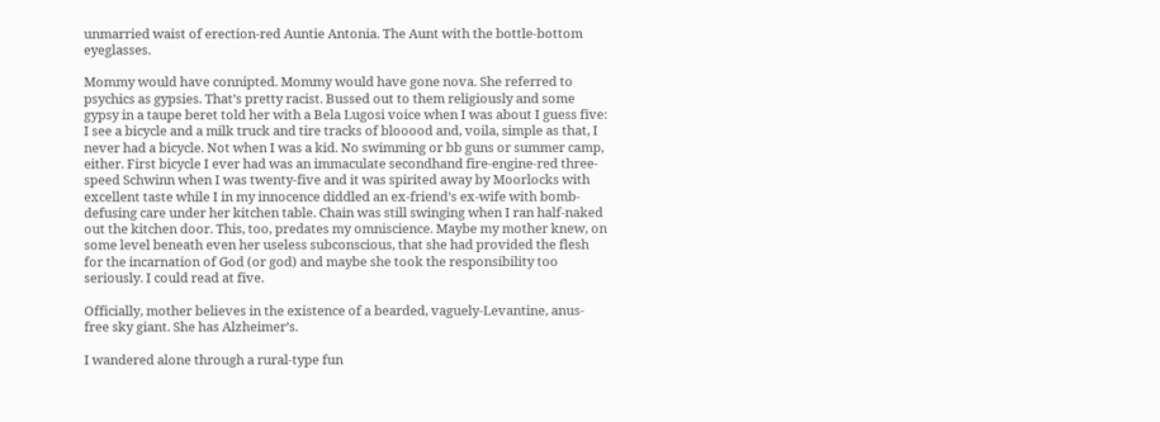unmarried waist of erection-red Auntie Antonia. The Aunt with the bottle-bottom eyeglasses.

Mommy would have connipted. Mommy would have gone nova. She referred to psychics as gypsies. That’s pretty racist. Bussed out to them religiously and some gypsy in a taupe beret told her with a Bela Lugosi voice when I was about I guess five: I see a bicycle and a milk truck and tire tracks of blooood and, voila, simple as that, I never had a bicycle. Not when I was a kid. No swimming or bb guns or summer camp, either. First bicycle I ever had was an immaculate secondhand fire-engine-red three-speed Schwinn when I was twenty-five and it was spirited away by Moorlocks with excellent taste while I in my innocence diddled an ex-friend’s ex-wife with bomb-defusing care under her kitchen table. Chain was still swinging when I ran half-naked out the kitchen door. This, too, predates my omniscience. Maybe my mother knew, on some level beneath even her useless subconscious, that she had provided the flesh for the incarnation of God (or god) and maybe she took the responsibility too seriously. I could read at five.

Officially, mother believes in the existence of a bearded, vaguely-Levantine, anus-free sky giant. She has Alzheimer’s.

I wandered alone through a rural-type fun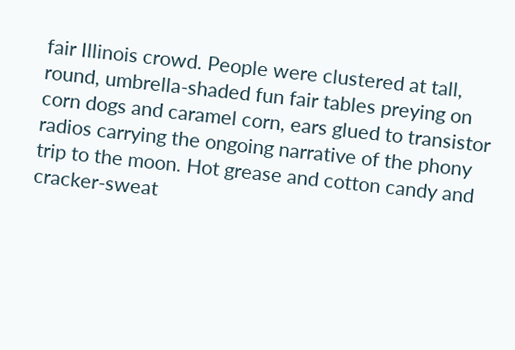fair Illinois crowd. People were clustered at tall, round, umbrella-shaded fun fair tables preying on corn dogs and caramel corn, ears glued to transistor radios carrying the ongoing narrative of the phony trip to the moon. Hot grease and cotton candy and cracker-sweat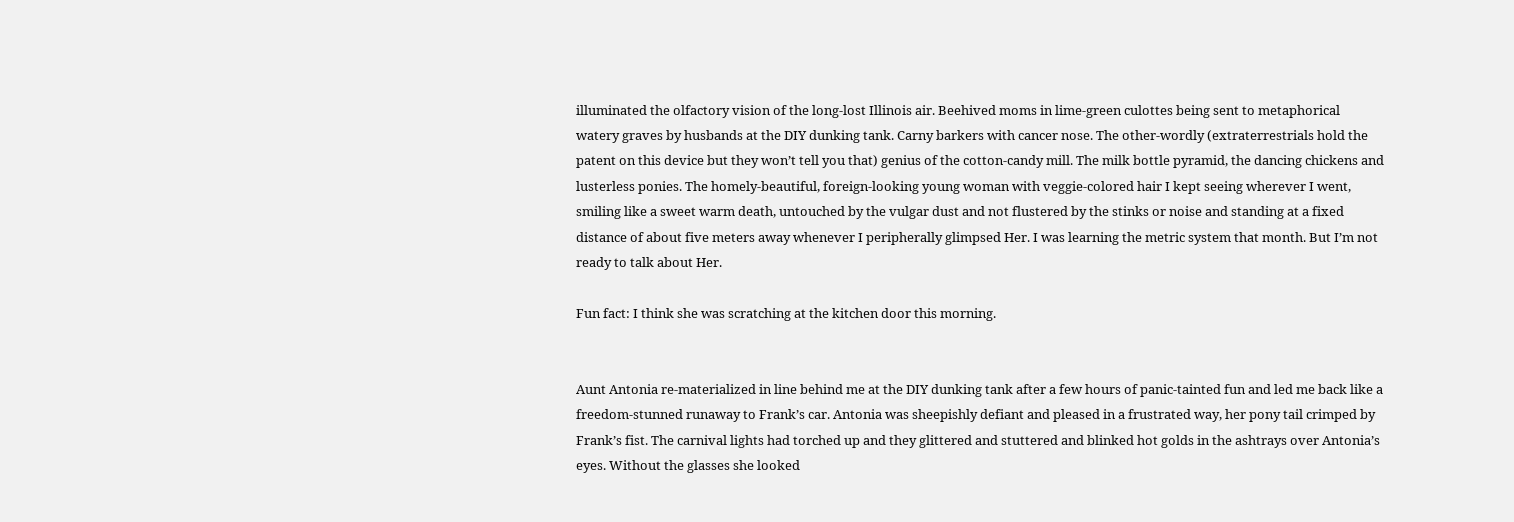illuminated the olfactory vision of the long-lost Illinois air. Beehived moms in lime-green culottes being sent to metaphorical watery graves by husbands at the DIY dunking tank. Carny barkers with cancer nose. The other-wordly (extraterrestrials hold the patent on this device but they won’t tell you that) genius of the cotton-candy mill. The milk bottle pyramid, the dancing chickens and lusterless ponies. The homely-beautiful, foreign-looking young woman with veggie-colored hair I kept seeing wherever I went, smiling like a sweet warm death, untouched by the vulgar dust and not flustered by the stinks or noise and standing at a fixed distance of about five meters away whenever I peripherally glimpsed Her. I was learning the metric system that month. But I’m not ready to talk about Her.

Fun fact: I think she was scratching at the kitchen door this morning.


Aunt Antonia re-materialized in line behind me at the DIY dunking tank after a few hours of panic-tainted fun and led me back like a freedom-stunned runaway to Frank’s car. Antonia was sheepishly defiant and pleased in a frustrated way, her pony tail crimped by Frank’s fist. The carnival lights had torched up and they glittered and stuttered and blinked hot golds in the ashtrays over Antonia’s eyes. Without the glasses she looked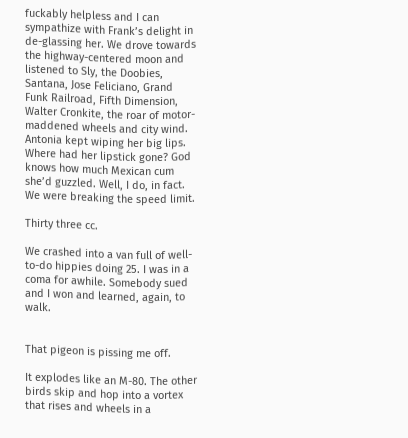fuckably helpless and I can sympathize with Frank’s delight in de-glassing her. We drove towards the highway-centered moon and listened to Sly, the Doobies, Santana, Jose Feliciano, Grand Funk Railroad, Fifth Dimension, Walter Cronkite, the roar of motor-maddened wheels and city wind. Antonia kept wiping her big lips. Where had her lipstick gone? God knows how much Mexican cum she’d guzzled. Well, I do, in fact. We were breaking the speed limit.

Thirty three cc.

We crashed into a van full of well-to-do hippies doing 25. I was in a coma for awhile. Somebody sued and I won and learned, again, to walk.


That pigeon is pissing me off.

It explodes like an M-80. The other birds skip and hop into a vortex that rises and wheels in a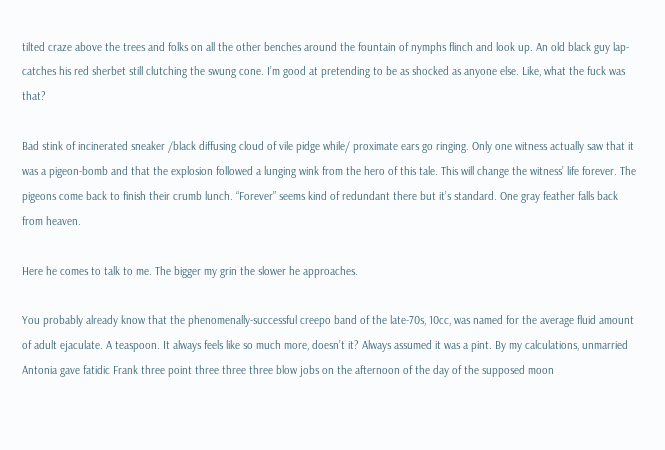tilted craze above the trees and folks on all the other benches around the fountain of nymphs flinch and look up. An old black guy lap-catches his red sherbet still clutching the swung cone. I’m good at pretending to be as shocked as anyone else. Like, what the fuck was that?

Bad stink of incinerated sneaker /black diffusing cloud of vile pidge while/ proximate ears go ringing. Only one witness actually saw that it was a pigeon-bomb and that the explosion followed a lunging wink from the hero of this tale. This will change the witness’ life forever. The pigeons come back to finish their crumb lunch. “Forever” seems kind of redundant there but it’s standard. One gray feather falls back from heaven.

Here he comes to talk to me. The bigger my grin the slower he approaches.

You probably already know that the phenomenally-successful creepo band of the late-70s, 10cc, was named for the average fluid amount of adult ejaculate. A teaspoon. It always feels like so much more, doesn’t it? Always assumed it was a pint. By my calculations, unmarried Antonia gave fatidic Frank three point three three three blow jobs on the afternoon of the day of the supposed moon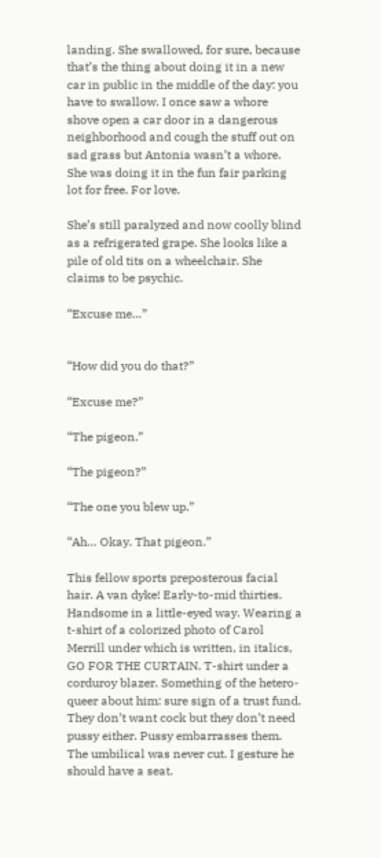landing. She swallowed, for sure, because that’s the thing about doing it in a new car in public in the middle of the day: you have to swallow. I once saw a whore shove open a car door in a dangerous neighborhood and cough the stuff out on sad grass but Antonia wasn’t a whore. She was doing it in the fun fair parking lot for free. For love.

She’s still paralyzed and now coolly blind as a refrigerated grape. She looks like a pile of old tits on a wheelchair. She claims to be psychic.

“Excuse me…”


“How did you do that?”

“Excuse me?”

“The pigeon.”

“The pigeon?”

“The one you blew up.”

“Ah… Okay. That pigeon.”

This fellow sports preposterous facial hair. A van dyke! Early-to-mid thirties. Handsome in a little-eyed way. Wearing a t-shirt of a colorized photo of Carol Merrill under which is written, in italics, GO FOR THE CURTAIN. T-shirt under a corduroy blazer. Something of the hetero-queer about him: sure sign of a trust fund. They don’t want cock but they don’t need pussy either. Pussy embarrasses them. The umbilical was never cut. I gesture he should have a seat.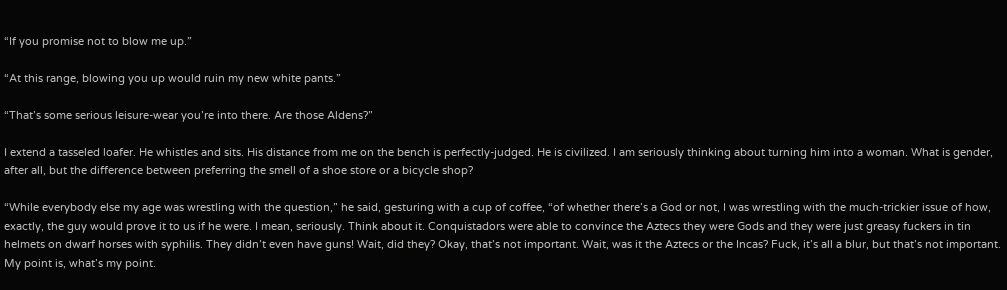“If you promise not to blow me up.”

“At this range, blowing you up would ruin my new white pants.”

“That’s some serious leisure-wear you’re into there. Are those Aldens?”

I extend a tasseled loafer. He whistles and sits. His distance from me on the bench is perfectly-judged. He is civilized. I am seriously thinking about turning him into a woman. What is gender, after all, but the difference between preferring the smell of a shoe store or a bicycle shop?

“While everybody else my age was wrestling with the question,” he said, gesturing with a cup of coffee, “of whether there’s a God or not, I was wrestling with the much-trickier issue of how, exactly, the guy would prove it to us if he were. I mean, seriously. Think about it. Conquistadors were able to convince the Aztecs they were Gods and they were just greasy fuckers in tin helmets on dwarf horses with syphilis. They didn’t even have guns! Wait, did they? Okay, that’s not important. Wait, was it the Aztecs or the Incas? Fuck, it’s all a blur, but that’s not important. My point is, what’s my point.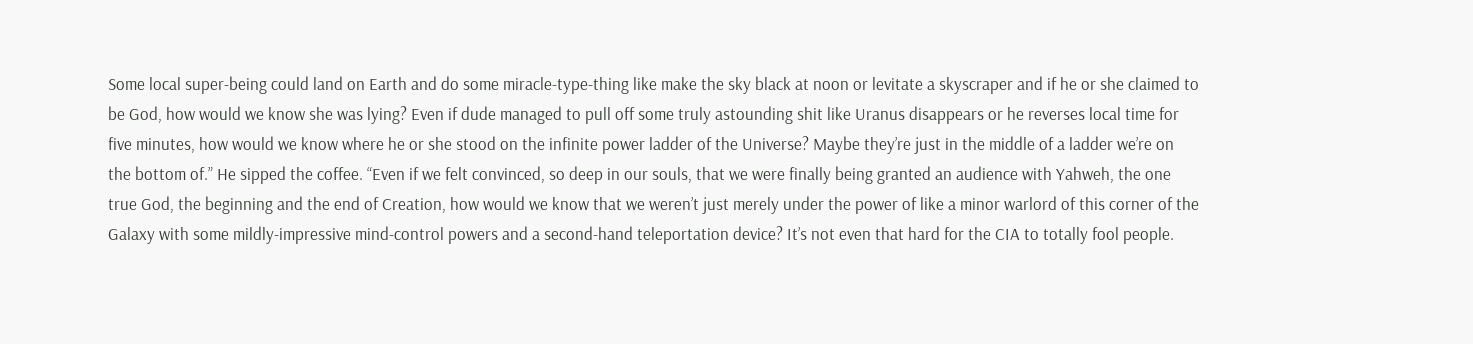Some local super-being could land on Earth and do some miracle-type-thing like make the sky black at noon or levitate a skyscraper and if he or she claimed to be God, how would we know she was lying? Even if dude managed to pull off some truly astounding shit like Uranus disappears or he reverses local time for five minutes, how would we know where he or she stood on the infinite power ladder of the Universe? Maybe they’re just in the middle of a ladder we’re on the bottom of.” He sipped the coffee. “Even if we felt convinced, so deep in our souls, that we were finally being granted an audience with Yahweh, the one true God, the beginning and the end of Creation, how would we know that we weren’t just merely under the power of like a minor warlord of this corner of the Galaxy with some mildly-impressive mind-control powers and a second-hand teleportation device? It’s not even that hard for the CIA to totally fool people.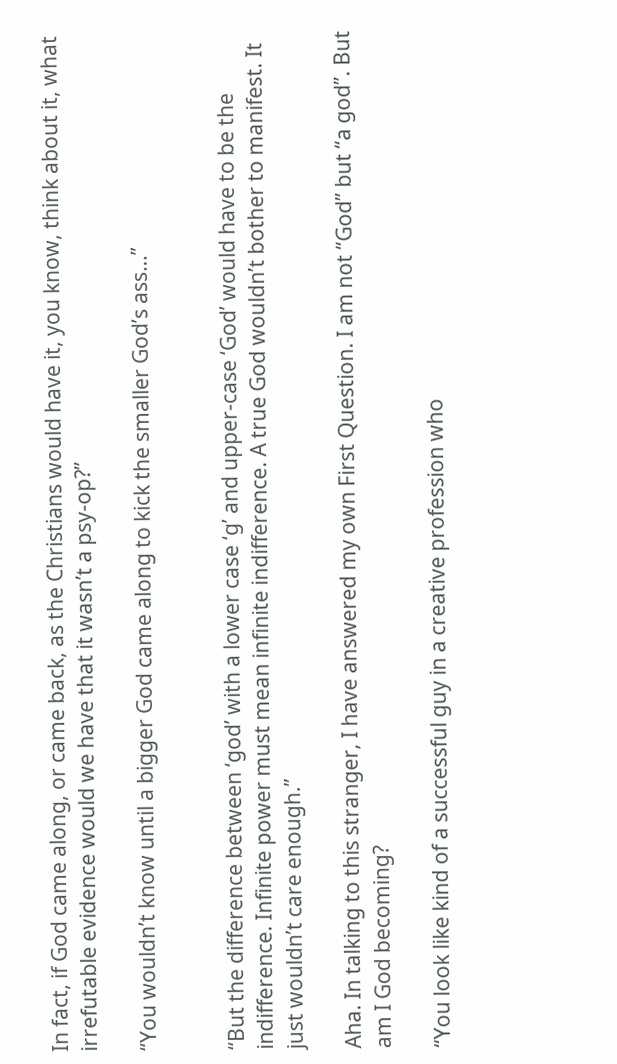In fact, if God came along, or came back, as the Christians would have it, you know, think about it, what irrefutable evidence would we have that it wasn’t a psy-op?”

“You wouldn’t know until a bigger God came along to kick the smaller God’s ass…”


“But the difference between ‘god’ with a lower case ‘g’ and upper-case ‘God’ would have to be the indifference. Infinite power must mean infinite indifference. A true God wouldn’t bother to manifest. It just wouldn’t care enough.”

Aha. In talking to this stranger, I have answered my own First Question. I am not “God” but “a god”. But am I God becoming?

“You look like kind of a successful guy in a creative profession who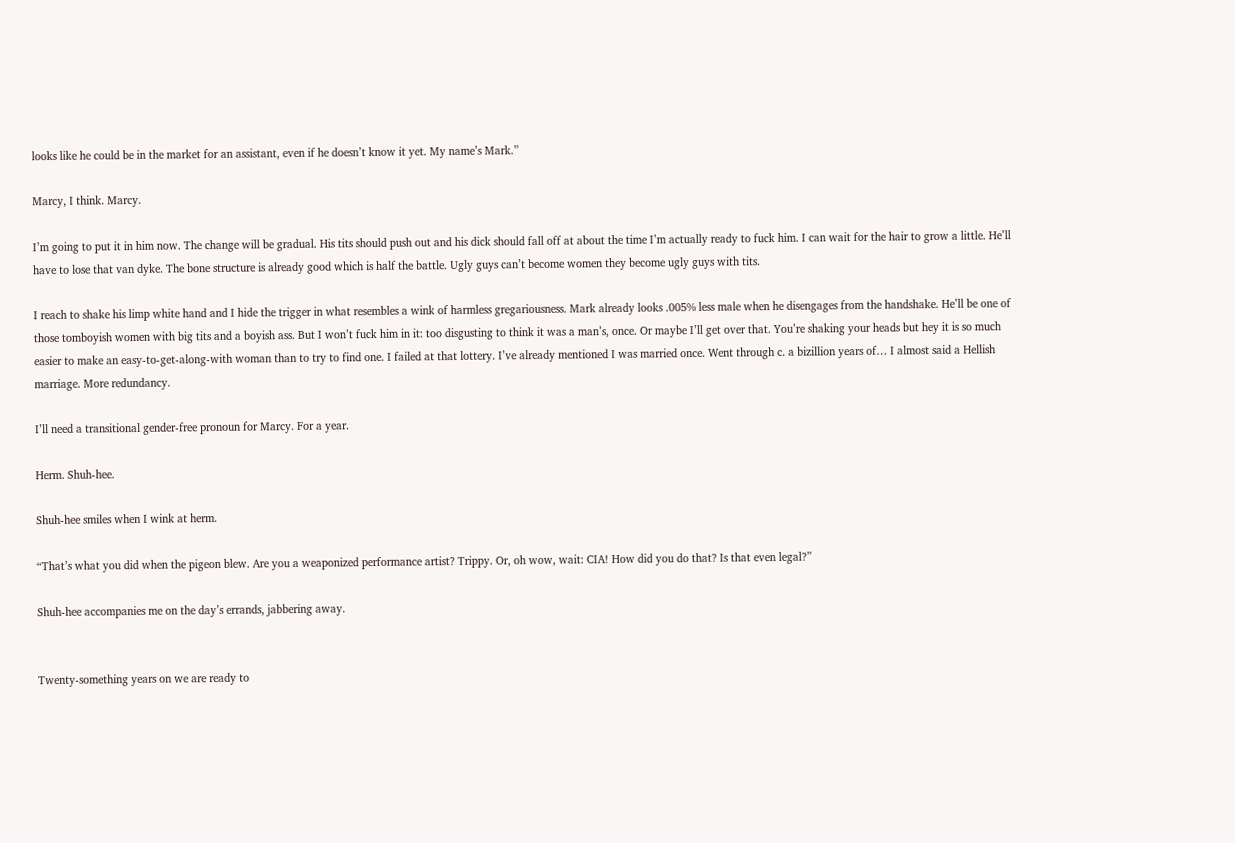looks like he could be in the market for an assistant, even if he doesn’t know it yet. My name’s Mark.”

Marcy, I think. Marcy.

I’m going to put it in him now. The change will be gradual. His tits should push out and his dick should fall off at about the time I’m actually ready to fuck him. I can wait for the hair to grow a little. He’ll have to lose that van dyke. The bone structure is already good which is half the battle. Ugly guys can’t become women they become ugly guys with tits.

I reach to shake his limp white hand and I hide the trigger in what resembles a wink of harmless gregariousness. Mark already looks .005% less male when he disengages from the handshake. He’ll be one of those tomboyish women with big tits and a boyish ass. But I won’t fuck him in it: too disgusting to think it was a man’s, once. Or maybe I’ll get over that. You’re shaking your heads but hey it is so much easier to make an easy-to-get-along-with woman than to try to find one. I failed at that lottery. I’ve already mentioned I was married once. Went through c. a bizillion years of… I almost said a Hellish marriage. More redundancy.

I’ll need a transitional gender-free pronoun for Marcy. For a year.

Herm. Shuh-hee.

Shuh-hee smiles when I wink at herm.

“That’s what you did when the pigeon blew. Are you a weaponized performance artist? Trippy. Or, oh wow, wait: CIA! How did you do that? Is that even legal?”

Shuh-hee accompanies me on the day’s errands, jabbering away.


Twenty-something years on we are ready to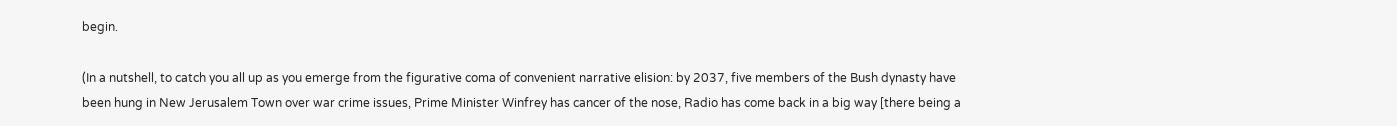begin.

(In a nutshell, to catch you all up as you emerge from the figurative coma of convenient narrative elision: by 2037, five members of the Bush dynasty have been hung in New Jerusalem Town over war crime issues, Prime Minister Winfrey has cancer of the nose, Radio has come back in a big way [there being a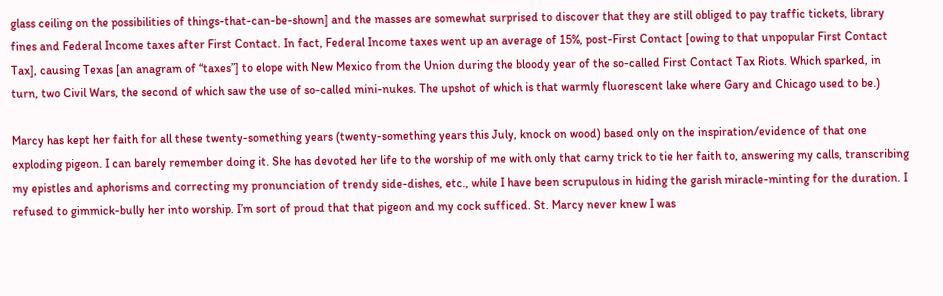glass ceiling on the possibilities of things-that-can-be-shown] and the masses are somewhat surprised to discover that they are still obliged to pay traffic tickets, library fines and Federal Income taxes after First Contact. In fact, Federal Income taxes went up an average of 15%, post-First Contact [owing to that unpopular First Contact Tax], causing Texas [an anagram of “taxes”] to elope with New Mexico from the Union during the bloody year of the so-called First Contact Tax Riots. Which sparked, in turn, two Civil Wars, the second of which saw the use of so-called mini-nukes. The upshot of which is that warmly fluorescent lake where Gary and Chicago used to be.)

Marcy has kept her faith for all these twenty-something years (twenty-something years this July, knock on wood) based only on the inspiration/evidence of that one exploding pigeon. I can barely remember doing it. She has devoted her life to the worship of me with only that carny trick to tie her faith to, answering my calls, transcribing my epistles and aphorisms and correcting my pronunciation of trendy side-dishes, etc., while I have been scrupulous in hiding the garish miracle-minting for the duration. I refused to gimmick-bully her into worship. I’m sort of proud that that pigeon and my cock sufficed. St. Marcy never knew I was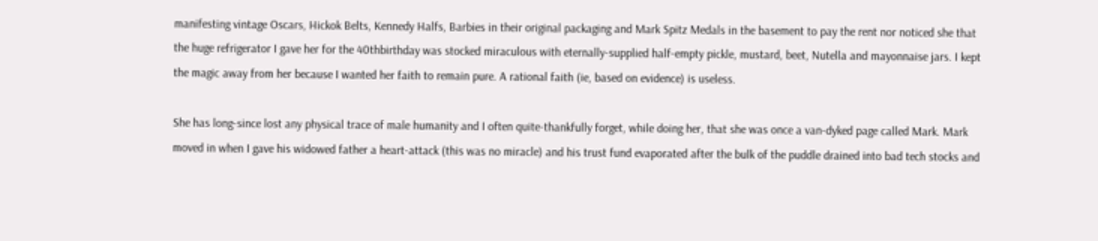manifesting vintage Oscars, Hickok Belts, Kennedy Halfs, Barbies in their original packaging and Mark Spitz Medals in the basement to pay the rent nor noticed she that the huge refrigerator I gave her for the 40thbirthday was stocked miraculous with eternally-supplied half-empty pickle, mustard, beet, Nutella and mayonnaise jars. I kept the magic away from her because I wanted her faith to remain pure. A rational faith (ie, based on evidence) is useless.

She has long-since lost any physical trace of male humanity and I often quite-thankfully forget, while doing her, that she was once a van-dyked page called Mark. Mark moved in when I gave his widowed father a heart-attack (this was no miracle) and his trust fund evaporated after the bulk of the puddle drained into bad tech stocks and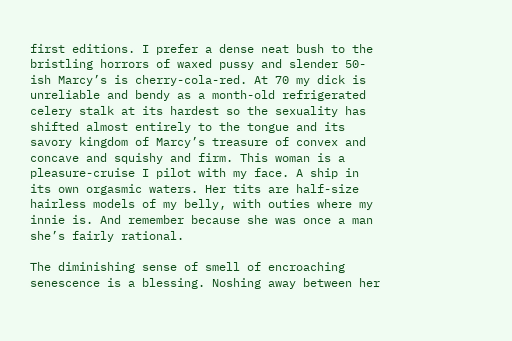first editions. I prefer a dense neat bush to the bristling horrors of waxed pussy and slender 50-ish Marcy’s is cherry-cola-red. At 70 my dick is unreliable and bendy as a month-old refrigerated celery stalk at its hardest so the sexuality has shifted almost entirely to the tongue and its savory kingdom of Marcy’s treasure of convex and concave and squishy and firm. This woman is a pleasure-cruise I pilot with my face. A ship in its own orgasmic waters. Her tits are half-size hairless models of my belly, with outies where my innie is. And remember because she was once a man she’s fairly rational.

The diminishing sense of smell of encroaching senescence is a blessing. Noshing away between her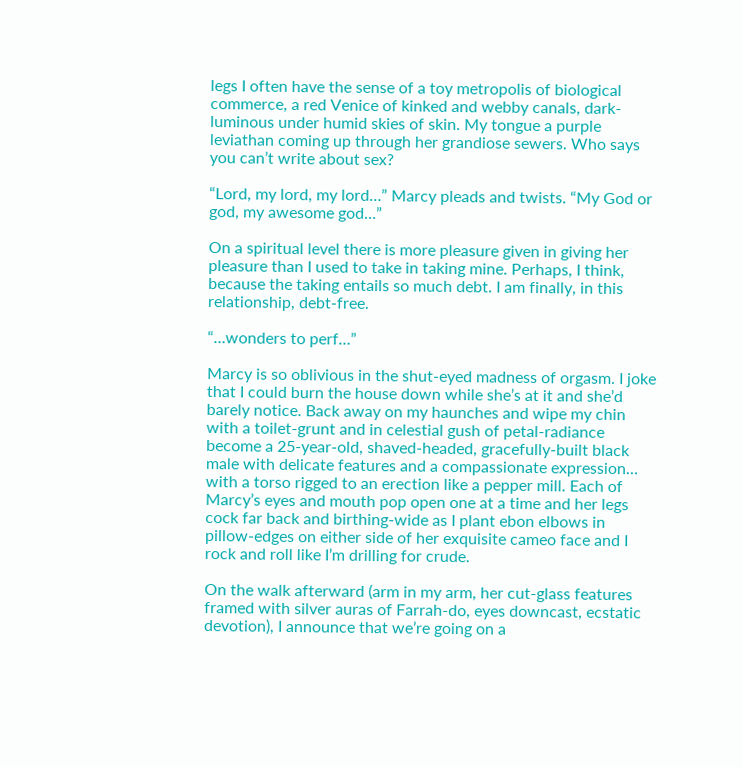legs I often have the sense of a toy metropolis of biological commerce, a red Venice of kinked and webby canals, dark-luminous under humid skies of skin. My tongue a purple leviathan coming up through her grandiose sewers. Who says you can’t write about sex?

“Lord, my lord, my lord…” Marcy pleads and twists. “My God or god, my awesome god…”

On a spiritual level there is more pleasure given in giving her pleasure than I used to take in taking mine. Perhaps, I think, because the taking entails so much debt. I am finally, in this relationship, debt-free.

“…wonders to perf…”

Marcy is so oblivious in the shut-eyed madness of orgasm. I joke that I could burn the house down while she’s at it and she’d barely notice. Back away on my haunches and wipe my chin with a toilet-grunt and in celestial gush of petal-radiance become a 25-year-old, shaved-headed, gracefully-built black male with delicate features and a compassionate expression… with a torso rigged to an erection like a pepper mill. Each of Marcy’s eyes and mouth pop open one at a time and her legs cock far back and birthing-wide as I plant ebon elbows in pillow-edges on either side of her exquisite cameo face and I rock and roll like I’m drilling for crude.

On the walk afterward (arm in my arm, her cut-glass features framed with silver auras of Farrah-do, eyes downcast, ecstatic devotion), I announce that we’re going on a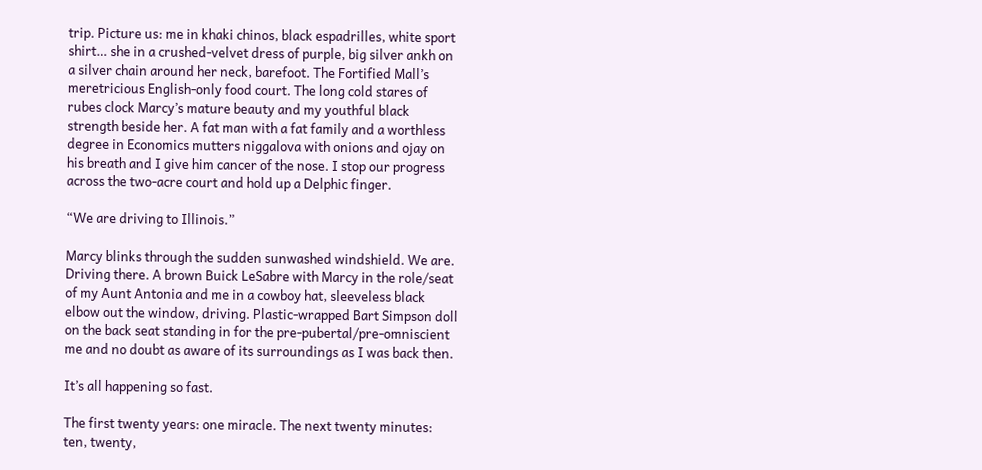trip. Picture us: me in khaki chinos, black espadrilles, white sport shirt… she in a crushed-velvet dress of purple, big silver ankh on a silver chain around her neck, barefoot. The Fortified Mall’s meretricious English-only food court. The long cold stares of rubes clock Marcy’s mature beauty and my youthful black strength beside her. A fat man with a fat family and a worthless degree in Economics mutters niggalova with onions and ojay on his breath and I give him cancer of the nose. I stop our progress across the two-acre court and hold up a Delphic finger.

“We are driving to Illinois.”

Marcy blinks through the sudden sunwashed windshield. We are. Driving there. A brown Buick LeSabre with Marcy in the role/seat of my Aunt Antonia and me in a cowboy hat, sleeveless black elbow out the window, driving. Plastic-wrapped Bart Simpson doll on the back seat standing in for the pre-pubertal/pre-omniscient me and no doubt as aware of its surroundings as I was back then.

It’s all happening so fast.

The first twenty years: one miracle. The next twenty minutes: ten, twenty,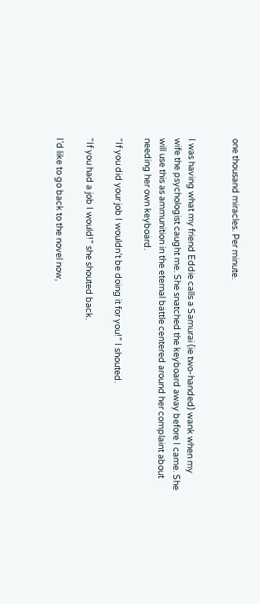one thousand miracles. Per minute.


I was having what my friend Eddie calls a Samurai (ie two-handed) wank when my wife the psychologist caught me. She snatched the keyboard away before I came. She will use this as ammunition in the eternal battle centered around her complaint about needing her own keyboard.

“If you did your job I wouldn’t be doing it for you!” I shouted.

“If you had a job I would!” she shouted back.

I’d like to go back to the novel now,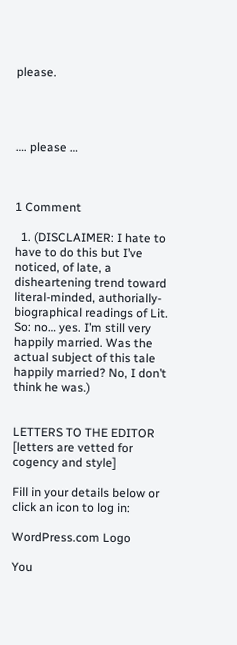please.




…. please …



1 Comment

  1. (DISCLAIMER: I hate to have to do this but I’ve noticed, of late, a disheartening trend toward literal-minded, authorially-biographical readings of Lit. So: no… yes. I’m still very happily married. Was the actual subject of this tale happily married? No, I don’t think he was.)


LETTERS TO THE EDITOR [letters are vetted for cogency and style]

Fill in your details below or click an icon to log in:

WordPress.com Logo

You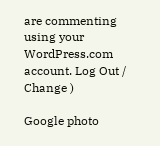are commenting using your WordPress.com account. Log Out /  Change )

Google photo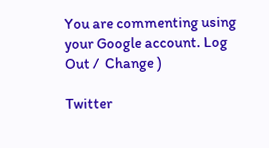You are commenting using your Google account. Log Out /  Change )

Twitter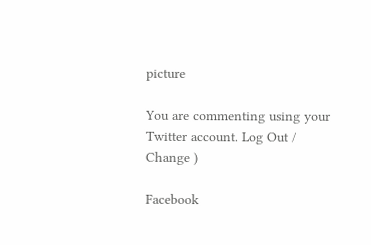picture

You are commenting using your Twitter account. Log Out /  Change )

Facebook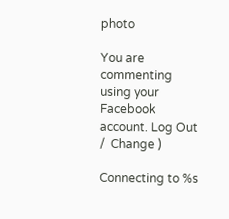photo

You are commenting using your Facebook account. Log Out /  Change )

Connecting to %s